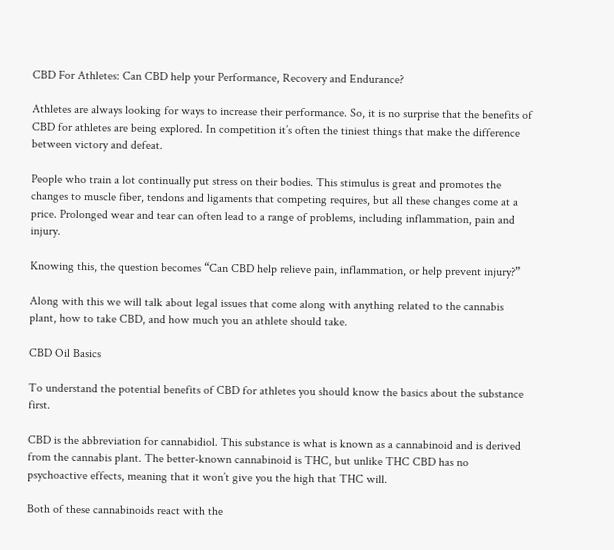CBD For Athletes: Can CBD help your Performance, Recovery and Endurance?

Athletes are always looking for ways to increase their performance. So, it is no surprise that the benefits of CBD for athletes are being explored. In competition it’s often the tiniest things that make the difference between victory and defeat.

People who train a lot continually put stress on their bodies. This stimulus is great and promotes the changes to muscle fiber, tendons and ligaments that competing requires, but all these changes come at a price. Prolonged wear and tear can often lead to a range of problems, including inflammation, pain and injury.

Knowing this, the question becomes “Can CBD help relieve pain, inflammation, or help prevent injury?”

Along with this we will talk about legal issues that come along with anything related to the cannabis plant, how to take CBD, and how much you an athlete should take.

CBD Oil Basics

To understand the potential benefits of CBD for athletes you should know the basics about the substance first.

CBD is the abbreviation for cannabidiol. This substance is what is known as a cannabinoid and is derived from the cannabis plant. The better-known cannabinoid is THC, but unlike THC CBD has no psychoactive effects, meaning that it won’t give you the high that THC will.

Both of these cannabinoids react with the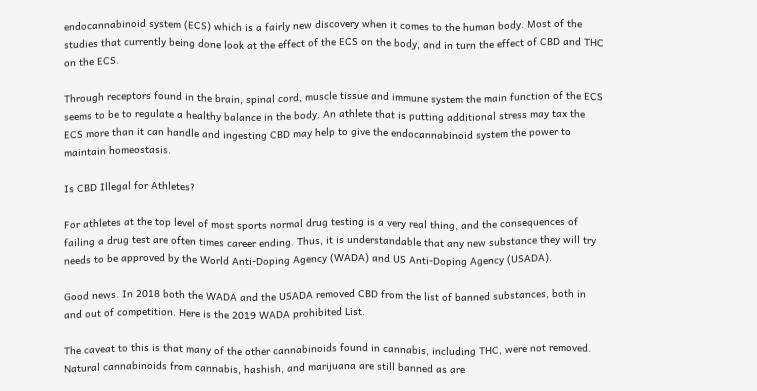endocannabinoid system (ECS) which is a fairly new discovery when it comes to the human body. Most of the studies that currently being done look at the effect of the ECS on the body, and in turn the effect of CBD and THC on the ECS.

Through receptors found in the brain, spinal cord, muscle tissue and immune system the main function of the ECS seems to be to regulate a healthy balance in the body. An athlete that is putting additional stress may tax the ECS more than it can handle and ingesting CBD may help to give the endocannabinoid system the power to maintain homeostasis.

Is CBD Illegal for Athletes?

For athletes at the top level of most sports normal drug testing is a very real thing, and the consequences of failing a drug test are often times career ending. Thus, it is understandable that any new substance they will try needs to be approved by the World Anti-Doping Agency (WADA) and US Anti-Doping Agency (USADA).

Good news. In 2018 both the WADA and the USADA removed CBD from the list of banned substances, both in and out of competition. Here is the 2019 WADA prohibited List.

The caveat to this is that many of the other cannabinoids found in cannabis, including THC, were not removed. Natural cannabinoids from cannabis, hashish, and marijuana are still banned as are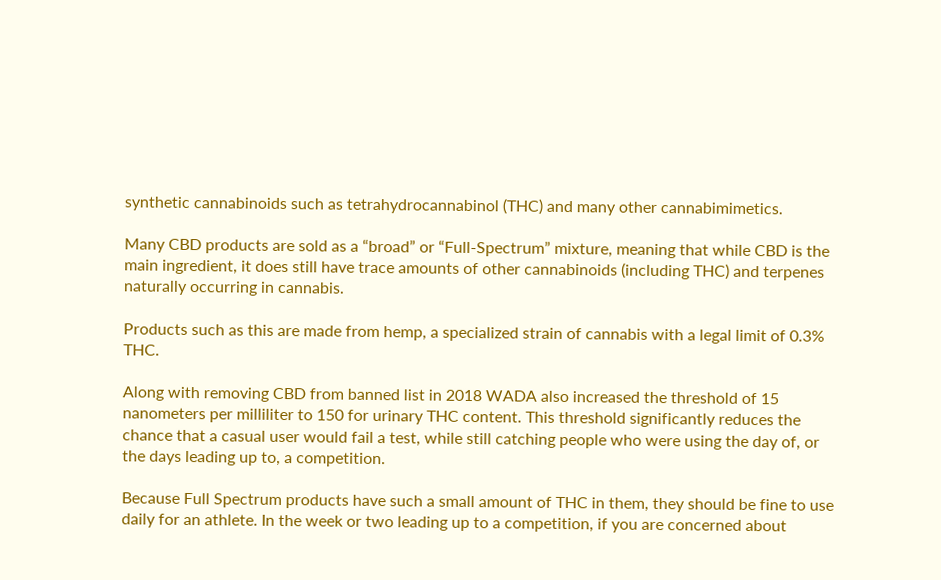synthetic cannabinoids such as tetrahydrocannabinol (THC) and many other cannabimimetics.

Many CBD products are sold as a “broad” or “Full-Spectrum” mixture, meaning that while CBD is the main ingredient, it does still have trace amounts of other cannabinoids (including THC) and terpenes naturally occurring in cannabis.

Products such as this are made from hemp, a specialized strain of cannabis with a legal limit of 0.3% THC.

Along with removing CBD from banned list in 2018 WADA also increased the threshold of 15 nanometers per milliliter to 150 for urinary THC content. This threshold significantly reduces the chance that a casual user would fail a test, while still catching people who were using the day of, or the days leading up to, a competition.

Because Full Spectrum products have such a small amount of THC in them, they should be fine to use daily for an athlete. In the week or two leading up to a competition, if you are concerned about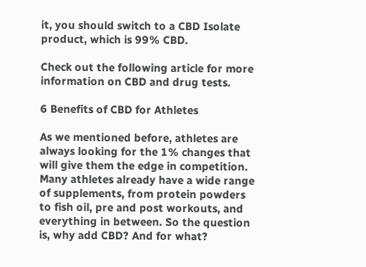it, you should switch to a CBD Isolate product, which is 99% CBD.

Check out the following article for more information on CBD and drug tests.

6 Benefits of CBD for Athletes

As we mentioned before, athletes are always looking for the 1% changes that will give them the edge in competition. Many athletes already have a wide range of supplements, from protein powders to fish oil, pre and post workouts, and everything in between. So the question is, why add CBD? And for what?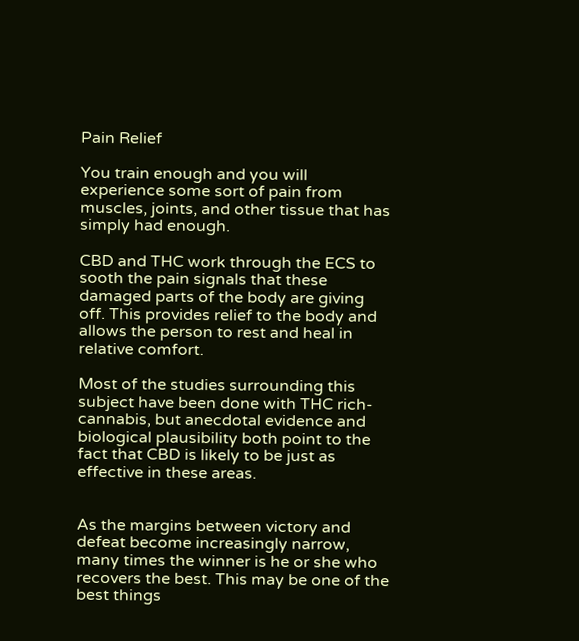Pain Relief

You train enough and you will experience some sort of pain from muscles, joints, and other tissue that has simply had enough.

CBD and THC work through the ECS to sooth the pain signals that these damaged parts of the body are giving off. This provides relief to the body and allows the person to rest and heal in relative comfort.

Most of the studies surrounding this subject have been done with THC rich-cannabis, but anecdotal evidence and biological plausibility both point to the fact that CBD is likely to be just as effective in these areas.


As the margins between victory and defeat become increasingly narrow, many times the winner is he or she who recovers the best. This may be one of the best things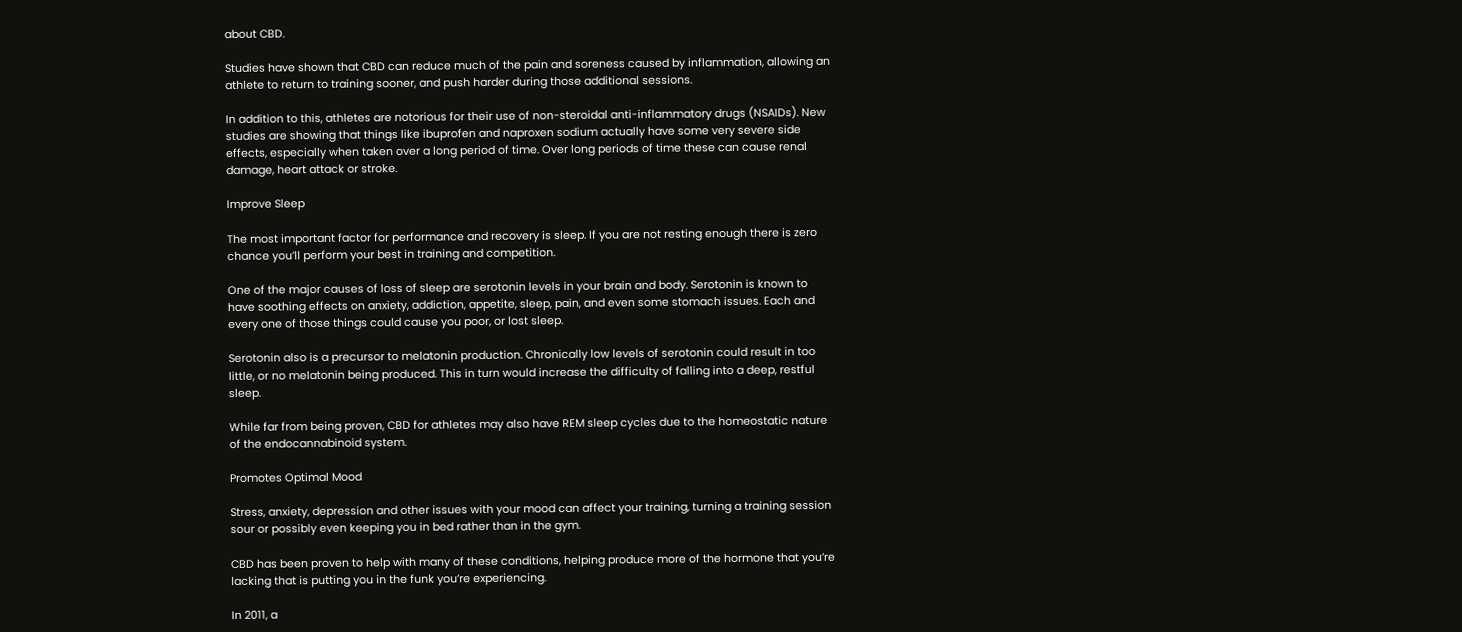about CBD.

Studies have shown that CBD can reduce much of the pain and soreness caused by inflammation, allowing an athlete to return to training sooner, and push harder during those additional sessions.

In addition to this, athletes are notorious for their use of non-steroidal anti-inflammatory drugs (NSAIDs). New studies are showing that things like ibuprofen and naproxen sodium actually have some very severe side effects, especially when taken over a long period of time. Over long periods of time these can cause renal damage, heart attack or stroke.

Improve Sleep

The most important factor for performance and recovery is sleep. If you are not resting enough there is zero chance you’ll perform your best in training and competition.

One of the major causes of loss of sleep are serotonin levels in your brain and body. Serotonin is known to have soothing effects on anxiety, addiction, appetite, sleep, pain, and even some stomach issues. Each and every one of those things could cause you poor, or lost sleep.

Serotonin also is a precursor to melatonin production. Chronically low levels of serotonin could result in too little, or no melatonin being produced. This in turn would increase the difficulty of falling into a deep, restful sleep.

While far from being proven, CBD for athletes may also have REM sleep cycles due to the homeostatic nature of the endocannabinoid system.

Promotes Optimal Mood

Stress, anxiety, depression and other issues with your mood can affect your training, turning a training session sour or possibly even keeping you in bed rather than in the gym.

CBD has been proven to help with many of these conditions, helping produce more of the hormone that you’re lacking that is putting you in the funk you’re experiencing.

In 2011, a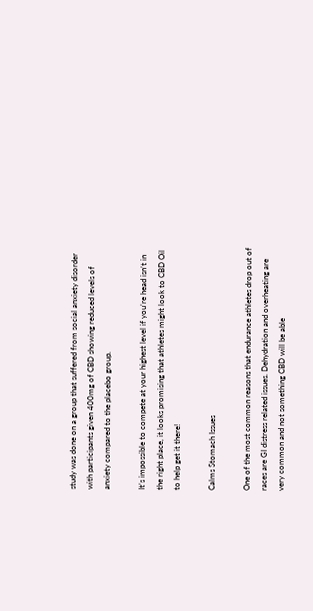study was done on a group that suffered from social anxiety disorder with participants given 400mg of CBD showing reduced levels of anxiety compared to the placebo group.

It’s impossible to compete at your highest level if you’re head isn’t in the right place, it looks promising that athletes might look to CBD Oil to help get it there!

Calms Stomach Issues

One of the most common reasons that endurance athletes drop out of races are GI distress related issues. Dehydration and overheating are very common and not something CBD will be able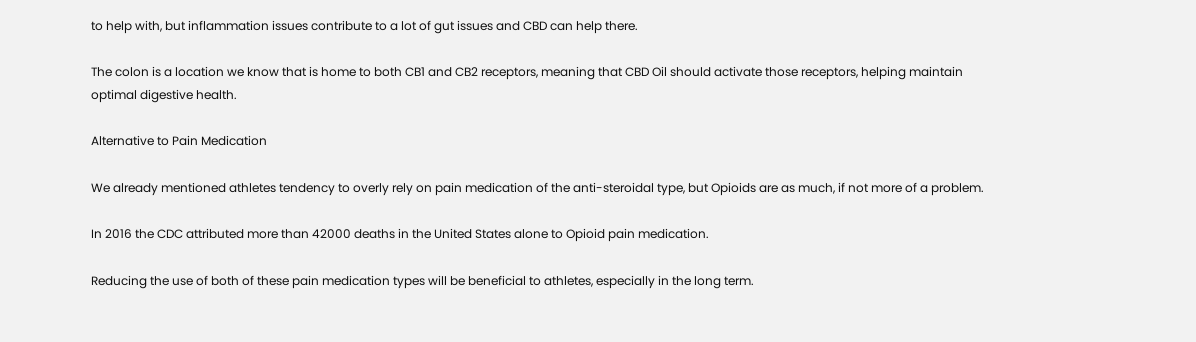to help with, but inflammation issues contribute to a lot of gut issues and CBD can help there.

The colon is a location we know that is home to both CB1 and CB2 receptors, meaning that CBD Oil should activate those receptors, helping maintain optimal digestive health.

Alternative to Pain Medication

We already mentioned athletes tendency to overly rely on pain medication of the anti-steroidal type, but Opioids are as much, if not more of a problem.

In 2016 the CDC attributed more than 42000 deaths in the United States alone to Opioid pain medication.

Reducing the use of both of these pain medication types will be beneficial to athletes, especially in the long term.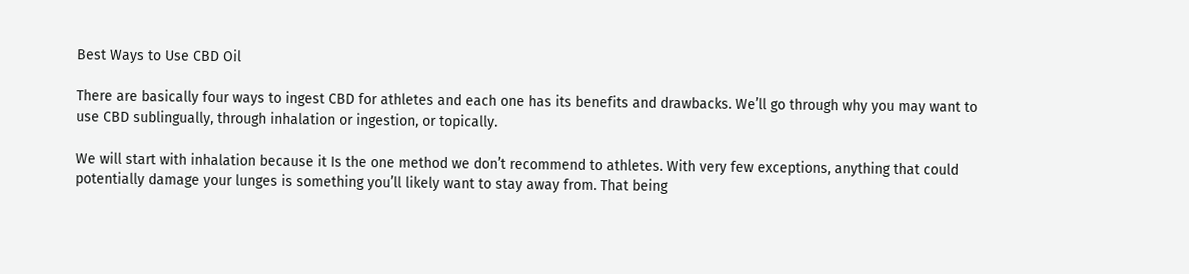Best Ways to Use CBD Oil

There are basically four ways to ingest CBD for athletes and each one has its benefits and drawbacks. We’ll go through why you may want to use CBD sublingually, through inhalation or ingestion, or topically.

We will start with inhalation because it Is the one method we don’t recommend to athletes. With very few exceptions, anything that could potentially damage your lunges is something you’ll likely want to stay away from. That being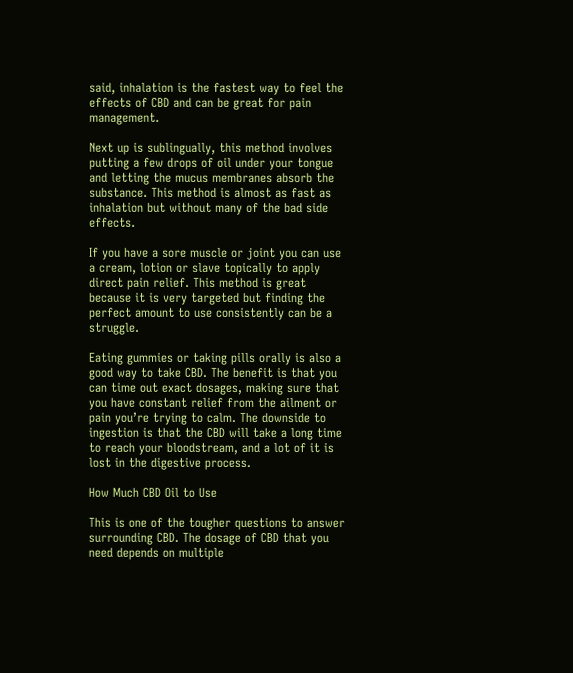said, inhalation is the fastest way to feel the effects of CBD and can be great for pain management.

Next up is sublingually, this method involves putting a few drops of oil under your tongue and letting the mucus membranes absorb the substance. This method is almost as fast as inhalation but without many of the bad side effects.

If you have a sore muscle or joint you can use a cream, lotion or slave topically to apply direct pain relief. This method is great because it is very targeted but finding the perfect amount to use consistently can be a struggle.

Eating gummies or taking pills orally is also a good way to take CBD. The benefit is that you can time out exact dosages, making sure that you have constant relief from the ailment or pain you’re trying to calm. The downside to ingestion is that the CBD will take a long time to reach your bloodstream, and a lot of it is lost in the digestive process.

How Much CBD Oil to Use

This is one of the tougher questions to answer surrounding CBD. The dosage of CBD that you need depends on multiple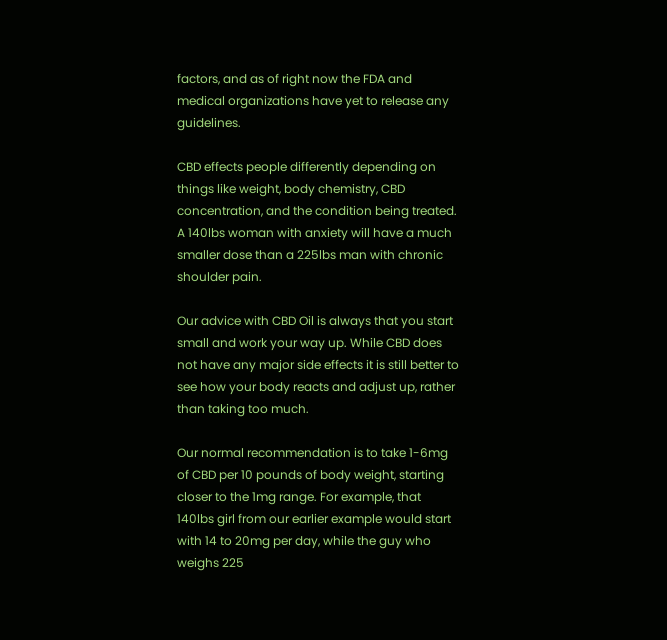factors, and as of right now the FDA and medical organizations have yet to release any guidelines.

CBD effects people differently depending on things like weight, body chemistry, CBD concentration, and the condition being treated. A 140lbs woman with anxiety will have a much smaller dose than a 225lbs man with chronic shoulder pain.

Our advice with CBD Oil is always that you start small and work your way up. While CBD does not have any major side effects it is still better to see how your body reacts and adjust up, rather than taking too much.

Our normal recommendation is to take 1-6mg of CBD per 10 pounds of body weight, starting closer to the 1mg range. For example, that 140lbs girl from our earlier example would start with 14 to 20mg per day, while the guy who weighs 225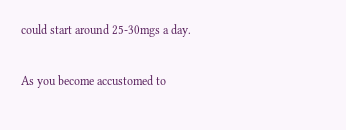could start around 25-30mgs a day.

As you become accustomed to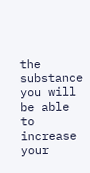the substance you will be able to increase your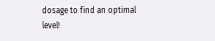dosage to find an optimal level!